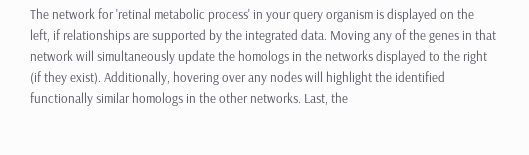The network for 'retinal metabolic process' in your query organism is displayed on the left, if relationships are supported by the integrated data. Moving any of the genes in that network will simultaneously update the homologs in the networks displayed to the right (if they exist). Additionally, hovering over any nodes will highlight the identified functionally similar homologs in the other networks. Last, the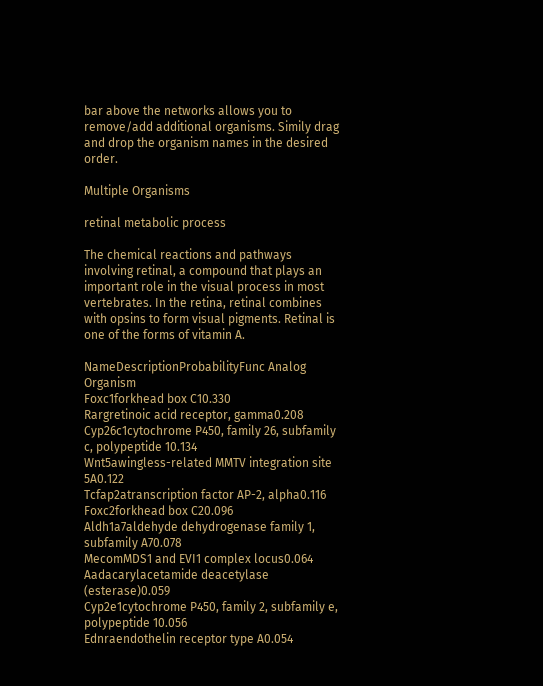bar above the networks allows you to remove/add additional organisms. Simily drag and drop the organism names in the desired order.

Multiple Organisms

retinal metabolic process

The chemical reactions and pathways involving retinal, a compound that plays an important role in the visual process in most vertebrates. In the retina, retinal combines with opsins to form visual pigments. Retinal is one of the forms of vitamin A.

NameDescriptionProbabilityFunc Analog Organism
Foxc1forkhead box C10.330
Rargretinoic acid receptor, gamma0.208
Cyp26c1cytochrome P450, family 26, subfamily c, polypeptide 10.134
Wnt5awingless-related MMTV integration site 5A0.122
Tcfap2atranscription factor AP-2, alpha0.116
Foxc2forkhead box C20.096
Aldh1a7aldehyde dehydrogenase family 1, subfamily A70.078
MecomMDS1 and EVI1 complex locus0.064
Aadacarylacetamide deacetylase (esterase)0.059
Cyp2e1cytochrome P450, family 2, subfamily e, polypeptide 10.056
Ednraendothelin receptor type A0.054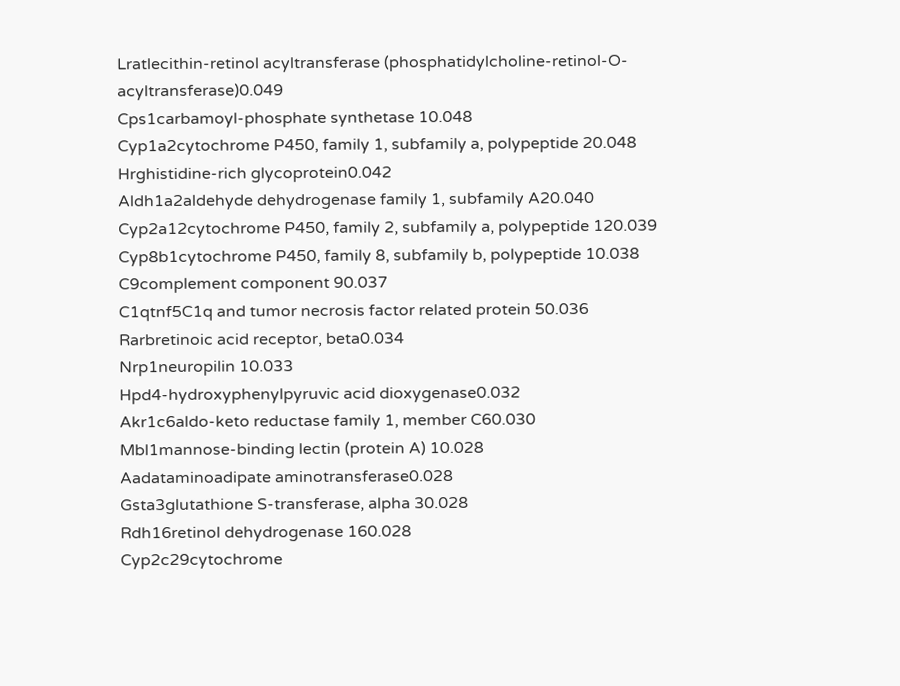Lratlecithin-retinol acyltransferase (phosphatidylcholine-retinol-O-acyltransferase)0.049
Cps1carbamoyl-phosphate synthetase 10.048
Cyp1a2cytochrome P450, family 1, subfamily a, polypeptide 20.048
Hrghistidine-rich glycoprotein0.042
Aldh1a2aldehyde dehydrogenase family 1, subfamily A20.040
Cyp2a12cytochrome P450, family 2, subfamily a, polypeptide 120.039
Cyp8b1cytochrome P450, family 8, subfamily b, polypeptide 10.038
C9complement component 90.037
C1qtnf5C1q and tumor necrosis factor related protein 50.036
Rarbretinoic acid receptor, beta0.034
Nrp1neuropilin 10.033
Hpd4-hydroxyphenylpyruvic acid dioxygenase0.032
Akr1c6aldo-keto reductase family 1, member C60.030
Mbl1mannose-binding lectin (protein A) 10.028
Aadataminoadipate aminotransferase0.028
Gsta3glutathione S-transferase, alpha 30.028
Rdh16retinol dehydrogenase 160.028
Cyp2c29cytochrome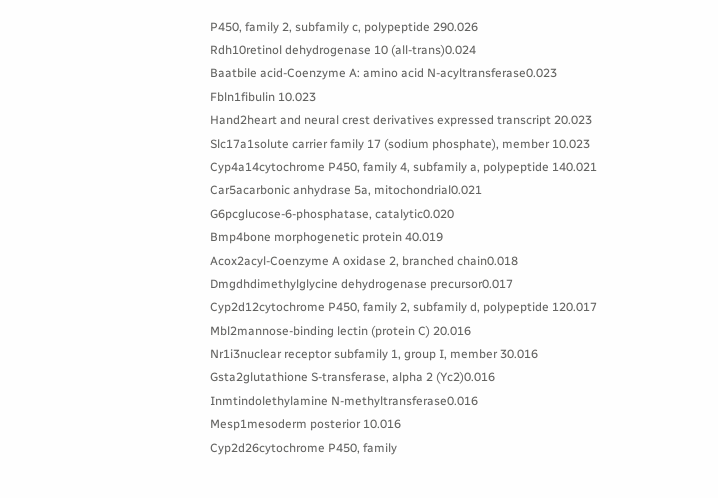P450, family 2, subfamily c, polypeptide 290.026
Rdh10retinol dehydrogenase 10 (all-trans)0.024
Baatbile acid-Coenzyme A: amino acid N-acyltransferase0.023
Fbln1fibulin 10.023
Hand2heart and neural crest derivatives expressed transcript 20.023
Slc17a1solute carrier family 17 (sodium phosphate), member 10.023
Cyp4a14cytochrome P450, family 4, subfamily a, polypeptide 140.021
Car5acarbonic anhydrase 5a, mitochondrial0.021
G6pcglucose-6-phosphatase, catalytic0.020
Bmp4bone morphogenetic protein 40.019
Acox2acyl-Coenzyme A oxidase 2, branched chain0.018
Dmgdhdimethylglycine dehydrogenase precursor0.017
Cyp2d12cytochrome P450, family 2, subfamily d, polypeptide 120.017
Mbl2mannose-binding lectin (protein C) 20.016
Nr1i3nuclear receptor subfamily 1, group I, member 30.016
Gsta2glutathione S-transferase, alpha 2 (Yc2)0.016
Inmtindolethylamine N-methyltransferase0.016
Mesp1mesoderm posterior 10.016
Cyp2d26cytochrome P450, family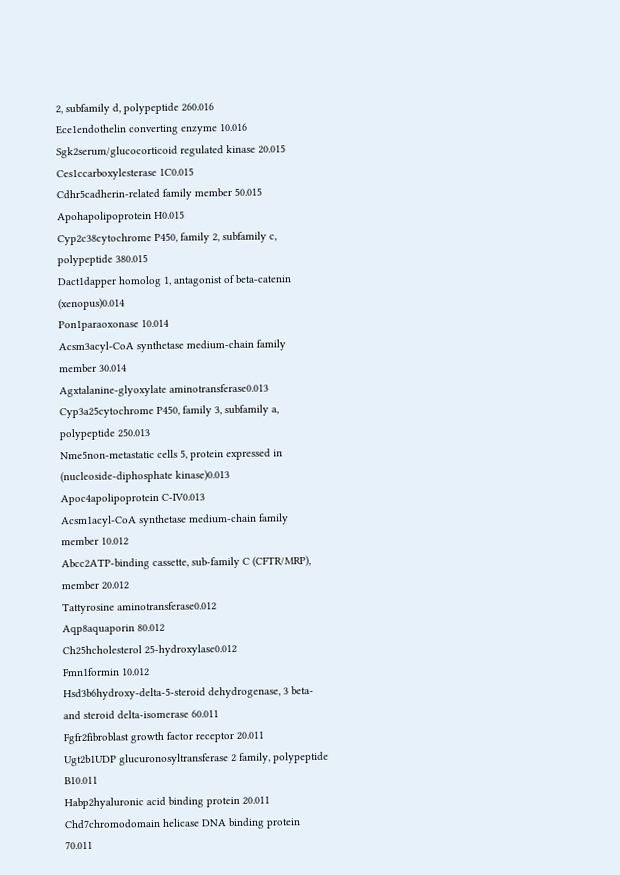2, subfamily d, polypeptide 260.016
Ece1endothelin converting enzyme 10.016
Sgk2serum/glucocorticoid regulated kinase 20.015
Ces1ccarboxylesterase 1C0.015
Cdhr5cadherin-related family member 50.015
Apohapolipoprotein H0.015
Cyp2c38cytochrome P450, family 2, subfamily c, polypeptide 380.015
Dact1dapper homolog 1, antagonist of beta-catenin (xenopus)0.014
Pon1paraoxonase 10.014
Acsm3acyl-CoA synthetase medium-chain family member 30.014
Agxtalanine-glyoxylate aminotransferase0.013
Cyp3a25cytochrome P450, family 3, subfamily a, polypeptide 250.013
Nme5non-metastatic cells 5, protein expressed in (nucleoside-diphosphate kinase)0.013
Apoc4apolipoprotein C-IV0.013
Acsm1acyl-CoA synthetase medium-chain family member 10.012
Abcc2ATP-binding cassette, sub-family C (CFTR/MRP), member 20.012
Tattyrosine aminotransferase0.012
Aqp8aquaporin 80.012
Ch25hcholesterol 25-hydroxylase0.012
Fmn1formin 10.012
Hsd3b6hydroxy-delta-5-steroid dehydrogenase, 3 beta- and steroid delta-isomerase 60.011
Fgfr2fibroblast growth factor receptor 20.011
Ugt2b1UDP glucuronosyltransferase 2 family, polypeptide B10.011
Habp2hyaluronic acid binding protein 20.011
Chd7chromodomain helicase DNA binding protein 70.011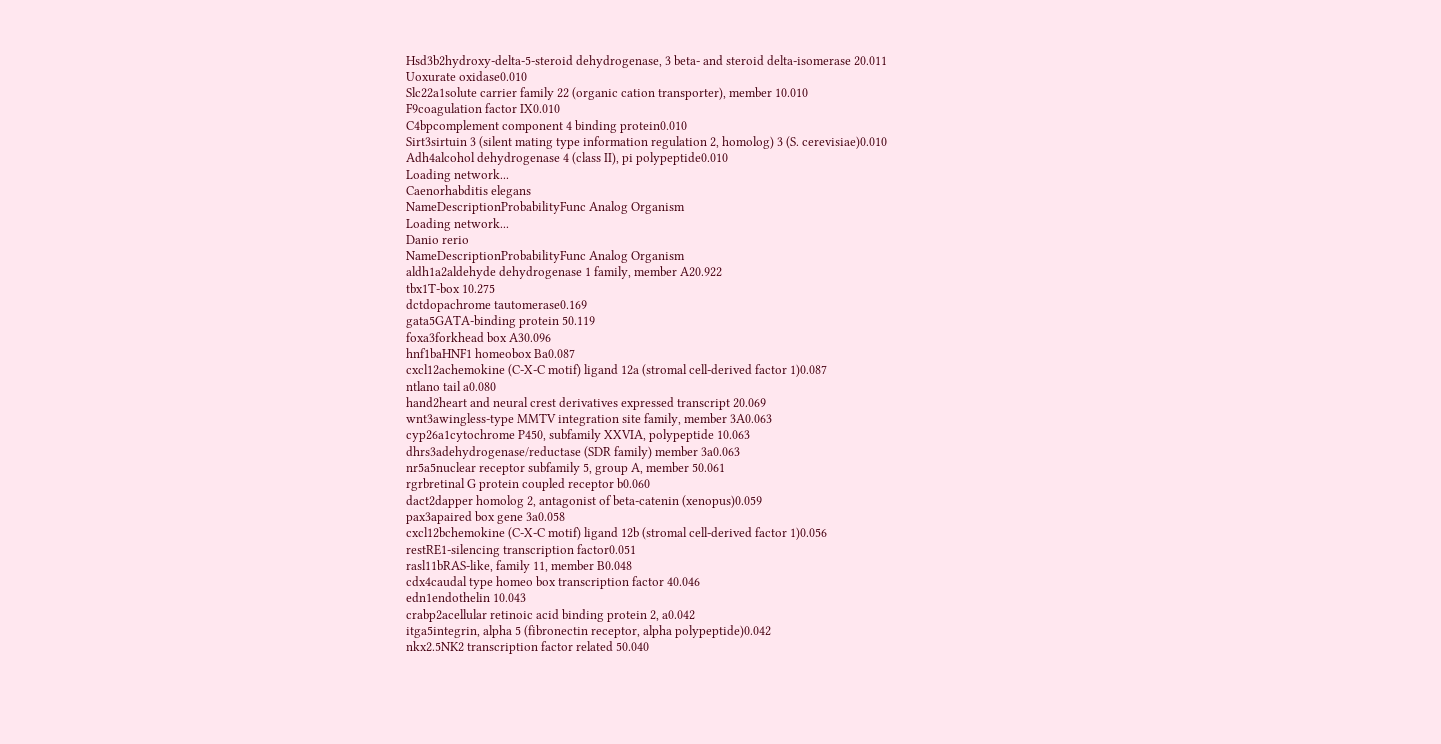Hsd3b2hydroxy-delta-5-steroid dehydrogenase, 3 beta- and steroid delta-isomerase 20.011
Uoxurate oxidase0.010
Slc22a1solute carrier family 22 (organic cation transporter), member 10.010
F9coagulation factor IX0.010
C4bpcomplement component 4 binding protein0.010
Sirt3sirtuin 3 (silent mating type information regulation 2, homolog) 3 (S. cerevisiae)0.010
Adh4alcohol dehydrogenase 4 (class II), pi polypeptide0.010
Loading network...
Caenorhabditis elegans
NameDescriptionProbabilityFunc Analog Organism
Loading network...
Danio rerio
NameDescriptionProbabilityFunc Analog Organism
aldh1a2aldehyde dehydrogenase 1 family, member A20.922
tbx1T-box 10.275
dctdopachrome tautomerase0.169
gata5GATA-binding protein 50.119
foxa3forkhead box A30.096
hnf1baHNF1 homeobox Ba0.087
cxcl12achemokine (C-X-C motif) ligand 12a (stromal cell-derived factor 1)0.087
ntlano tail a0.080
hand2heart and neural crest derivatives expressed transcript 20.069
wnt3awingless-type MMTV integration site family, member 3A0.063
cyp26a1cytochrome P450, subfamily XXVIA, polypeptide 10.063
dhrs3adehydrogenase/reductase (SDR family) member 3a0.063
nr5a5nuclear receptor subfamily 5, group A, member 50.061
rgrbretinal G protein coupled receptor b0.060
dact2dapper homolog 2, antagonist of beta-catenin (xenopus)0.059
pax3apaired box gene 3a0.058
cxcl12bchemokine (C-X-C motif) ligand 12b (stromal cell-derived factor 1)0.056
restRE1-silencing transcription factor0.051
rasl11bRAS-like, family 11, member B0.048
cdx4caudal type homeo box transcription factor 40.046
edn1endothelin 10.043
crabp2acellular retinoic acid binding protein 2, a0.042
itga5integrin, alpha 5 (fibronectin receptor, alpha polypeptide)0.042
nkx2.5NK2 transcription factor related 50.040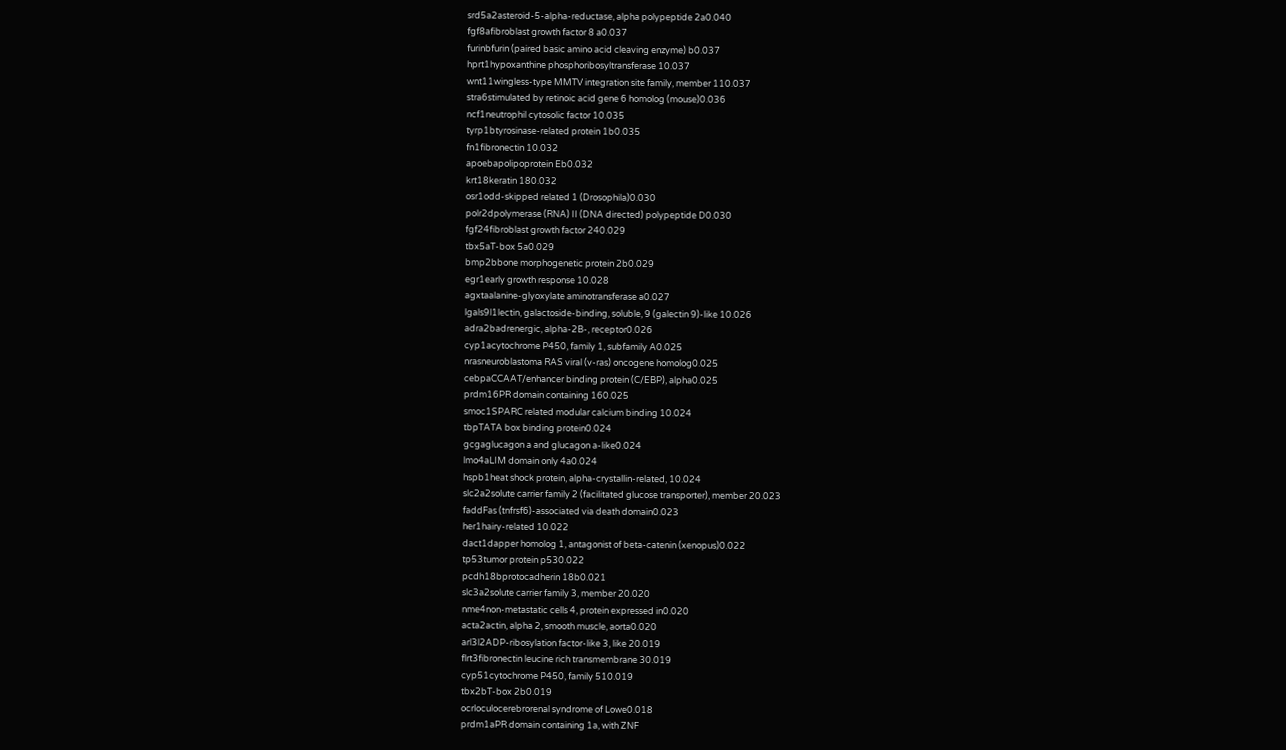srd5a2asteroid-5-alpha-reductase, alpha polypeptide 2a0.040
fgf8afibroblast growth factor 8 a0.037
furinbfurin (paired basic amino acid cleaving enzyme) b0.037
hprt1hypoxanthine phosphoribosyltransferase 10.037
wnt11wingless-type MMTV integration site family, member 110.037
stra6stimulated by retinoic acid gene 6 homolog (mouse)0.036
ncf1neutrophil cytosolic factor 10.035
tyrp1btyrosinase-related protein 1b0.035
fn1fibronectin 10.032
apoebapolipoprotein Eb0.032
krt18keratin 180.032
osr1odd-skipped related 1 (Drosophila)0.030
polr2dpolymerase (RNA) II (DNA directed) polypeptide D0.030
fgf24fibroblast growth factor 240.029
tbx5aT-box 5a0.029
bmp2bbone morphogenetic protein 2b0.029
egr1early growth response 10.028
agxtaalanine-glyoxylate aminotransferase a0.027
lgals9l1lectin, galactoside-binding, soluble, 9 (galectin 9)-like 10.026
adra2badrenergic, alpha-2B-, receptor0.026
cyp1acytochrome P450, family 1, subfamily A0.025
nrasneuroblastoma RAS viral (v-ras) oncogene homolog0.025
cebpaCCAAT/enhancer binding protein (C/EBP), alpha0.025
prdm16PR domain containing 160.025
smoc1SPARC related modular calcium binding 10.024
tbpTATA box binding protein0.024
gcgaglucagon a and glucagon a-like0.024
lmo4aLIM domain only 4a0.024
hspb1heat shock protein, alpha-crystallin-related, 10.024
slc2a2solute carrier family 2 (facilitated glucose transporter), member 20.023
faddFas (tnfrsf6)-associated via death domain0.023
her1hairy-related 10.022
dact1dapper homolog 1, antagonist of beta-catenin (xenopus)0.022
tp53tumor protein p530.022
pcdh18bprotocadherin 18b0.021
slc3a2solute carrier family 3, member 20.020
nme4non-metastatic cells 4, protein expressed in0.020
acta2actin, alpha 2, smooth muscle, aorta0.020
arl3l2ADP-ribosylation factor-like 3, like 20.019
flrt3fibronectin leucine rich transmembrane 30.019
cyp51cytochrome P450, family 510.019
tbx2bT-box 2b0.019
ocrloculocerebrorenal syndrome of Lowe0.018
prdm1aPR domain containing 1a, with ZNF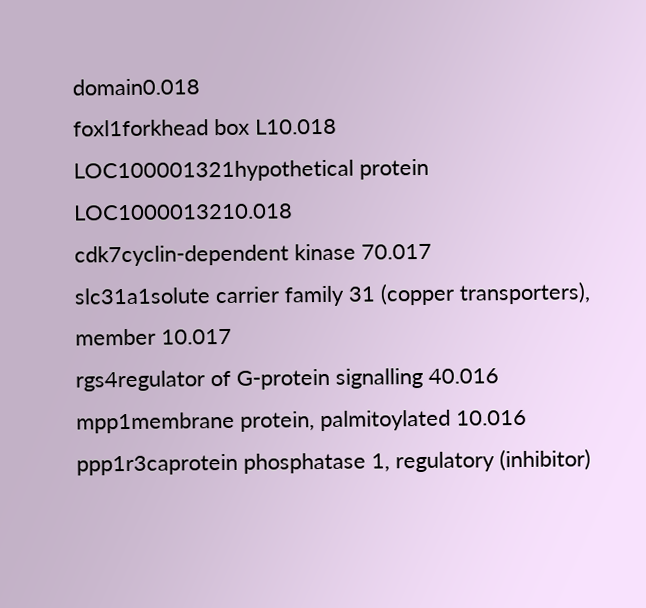domain0.018
foxl1forkhead box L10.018
LOC100001321hypothetical protein LOC1000013210.018
cdk7cyclin-dependent kinase 70.017
slc31a1solute carrier family 31 (copper transporters), member 10.017
rgs4regulator of G-protein signalling 40.016
mpp1membrane protein, palmitoylated 10.016
ppp1r3caprotein phosphatase 1, regulatory (inhibitor)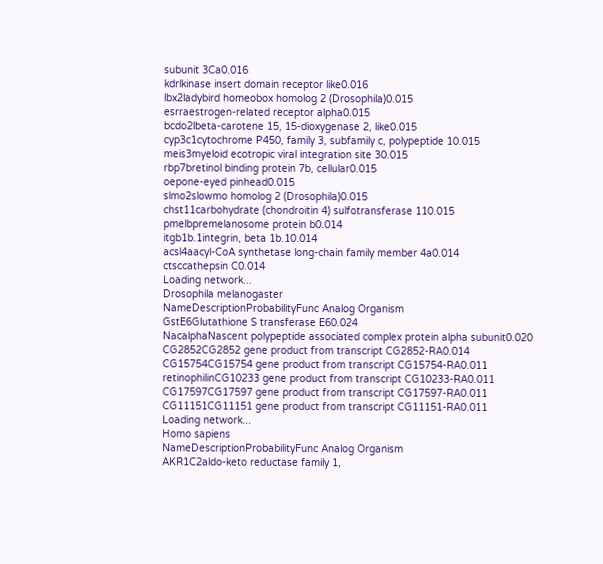subunit 3Ca0.016
kdrlkinase insert domain receptor like0.016
lbx2ladybird homeobox homolog 2 (Drosophila)0.015
esrraestrogen-related receptor alpha0.015
bcdo2lbeta-carotene 15, 15-dioxygenase 2, like0.015
cyp3c1cytochrome P450, family 3, subfamily c, polypeptide 10.015
meis3myeloid ecotropic viral integration site 30.015
rbp7bretinol binding protein 7b, cellular0.015
oepone-eyed pinhead0.015
slmo2slowmo homolog 2 (Drosophila)0.015
chst11carbohydrate (chondroitin 4) sulfotransferase 110.015
pmelbpremelanosome protein b0.014
itgb1b.1integrin, beta 1b.10.014
acsl4aacyl-CoA synthetase long-chain family member 4a0.014
ctsccathepsin C0.014
Loading network...
Drosophila melanogaster
NameDescriptionProbabilityFunc Analog Organism
GstE6Glutathione S transferase E60.024
NacalphaNascent polypeptide associated complex protein alpha subunit0.020
CG2852CG2852 gene product from transcript CG2852-RA0.014
CG15754CG15754 gene product from transcript CG15754-RA0.011
retinophilinCG10233 gene product from transcript CG10233-RA0.011
CG17597CG17597 gene product from transcript CG17597-RA0.011
CG11151CG11151 gene product from transcript CG11151-RA0.011
Loading network...
Homo sapiens
NameDescriptionProbabilityFunc Analog Organism
AKR1C2aldo-keto reductase family 1,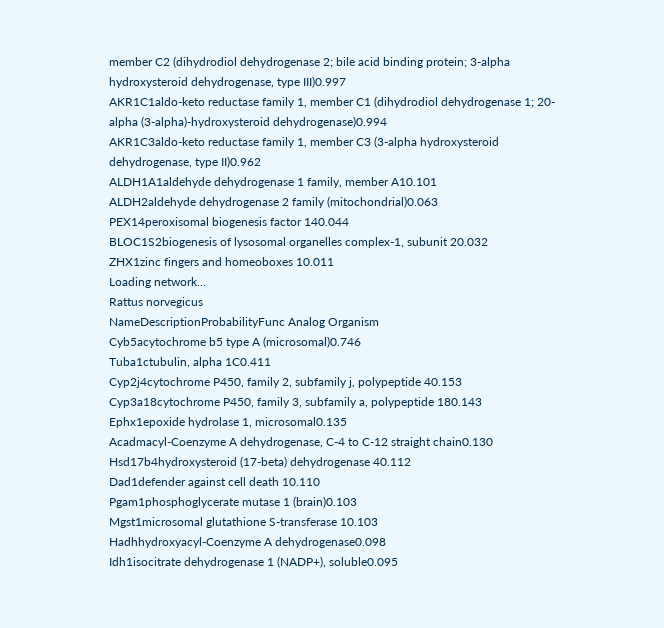member C2 (dihydrodiol dehydrogenase 2; bile acid binding protein; 3-alpha hydroxysteroid dehydrogenase, type III)0.997
AKR1C1aldo-keto reductase family 1, member C1 (dihydrodiol dehydrogenase 1; 20-alpha (3-alpha)-hydroxysteroid dehydrogenase)0.994
AKR1C3aldo-keto reductase family 1, member C3 (3-alpha hydroxysteroid dehydrogenase, type II)0.962
ALDH1A1aldehyde dehydrogenase 1 family, member A10.101
ALDH2aldehyde dehydrogenase 2 family (mitochondrial)0.063
PEX14peroxisomal biogenesis factor 140.044
BLOC1S2biogenesis of lysosomal organelles complex-1, subunit 20.032
ZHX1zinc fingers and homeoboxes 10.011
Loading network...
Rattus norvegicus
NameDescriptionProbabilityFunc Analog Organism
Cyb5acytochrome b5 type A (microsomal)0.746
Tuba1ctubulin, alpha 1C0.411
Cyp2j4cytochrome P450, family 2, subfamily j, polypeptide 40.153
Cyp3a18cytochrome P450, family 3, subfamily a, polypeptide 180.143
Ephx1epoxide hydrolase 1, microsomal0.135
Acadmacyl-Coenzyme A dehydrogenase, C-4 to C-12 straight chain0.130
Hsd17b4hydroxysteroid (17-beta) dehydrogenase 40.112
Dad1defender against cell death 10.110
Pgam1phosphoglycerate mutase 1 (brain)0.103
Mgst1microsomal glutathione S-transferase 10.103
Hadhhydroxyacyl-Coenzyme A dehydrogenase0.098
Idh1isocitrate dehydrogenase 1 (NADP+), soluble0.095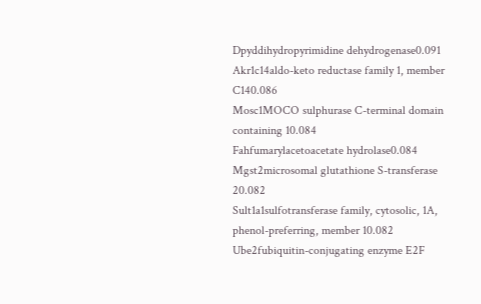Dpyddihydropyrimidine dehydrogenase0.091
Akr1c14aldo-keto reductase family 1, member C140.086
Mosc1MOCO sulphurase C-terminal domain containing 10.084
Fahfumarylacetoacetate hydrolase0.084
Mgst2microsomal glutathione S-transferase 20.082
Sult1a1sulfotransferase family, cytosolic, 1A, phenol-preferring, member 10.082
Ube2fubiquitin-conjugating enzyme E2F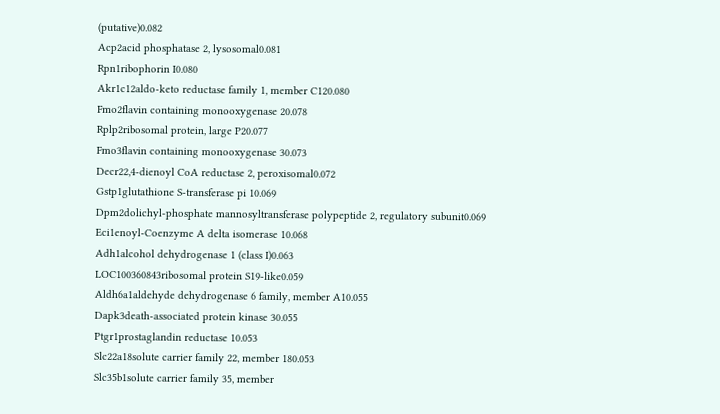(putative)0.082
Acp2acid phosphatase 2, lysosomal0.081
Rpn1ribophorin I0.080
Akr1c12aldo-keto reductase family 1, member C120.080
Fmo2flavin containing monooxygenase 20.078
Rplp2ribosomal protein, large P20.077
Fmo3flavin containing monooxygenase 30.073
Decr22,4-dienoyl CoA reductase 2, peroxisomal0.072
Gstp1glutathione S-transferase pi 10.069
Dpm2dolichyl-phosphate mannosyltransferase polypeptide 2, regulatory subunit0.069
Eci1enoyl-Coenzyme A delta isomerase 10.068
Adh1alcohol dehydrogenase 1 (class I)0.063
LOC100360843ribosomal protein S19-like0.059
Aldh6a1aldehyde dehydrogenase 6 family, member A10.055
Dapk3death-associated protein kinase 30.055
Ptgr1prostaglandin reductase 10.053
Slc22a18solute carrier family 22, member 180.053
Slc35b1solute carrier family 35, member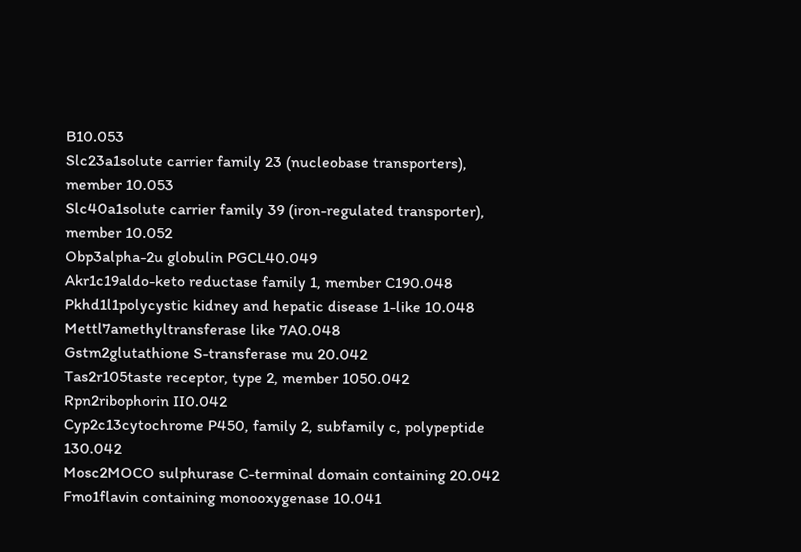B10.053
Slc23a1solute carrier family 23 (nucleobase transporters), member 10.053
Slc40a1solute carrier family 39 (iron-regulated transporter), member 10.052
Obp3alpha-2u globulin PGCL40.049
Akr1c19aldo-keto reductase family 1, member C190.048
Pkhd1l1polycystic kidney and hepatic disease 1-like 10.048
Mettl7amethyltransferase like 7A0.048
Gstm2glutathione S-transferase mu 20.042
Tas2r105taste receptor, type 2, member 1050.042
Rpn2ribophorin II0.042
Cyp2c13cytochrome P450, family 2, subfamily c, polypeptide 130.042
Mosc2MOCO sulphurase C-terminal domain containing 20.042
Fmo1flavin containing monooxygenase 10.041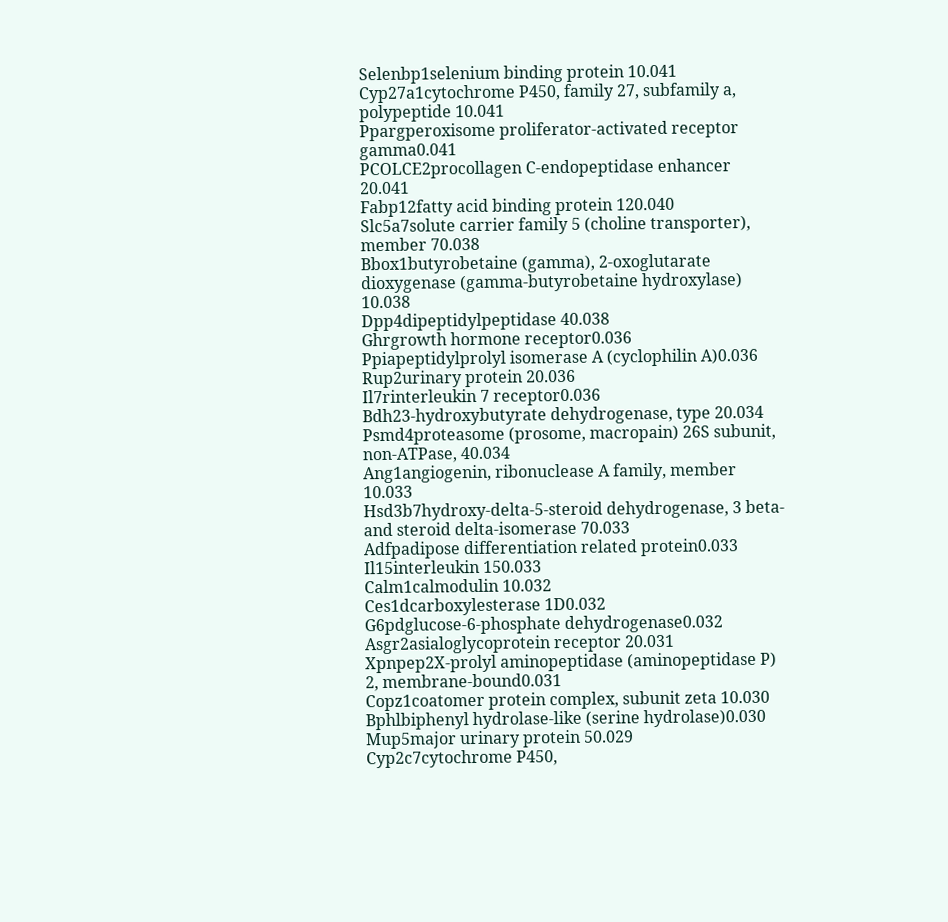Selenbp1selenium binding protein 10.041
Cyp27a1cytochrome P450, family 27, subfamily a, polypeptide 10.041
Ppargperoxisome proliferator-activated receptor gamma0.041
PCOLCE2procollagen C-endopeptidase enhancer 20.041
Fabp12fatty acid binding protein 120.040
Slc5a7solute carrier family 5 (choline transporter), member 70.038
Bbox1butyrobetaine (gamma), 2-oxoglutarate dioxygenase (gamma-butyrobetaine hydroxylase) 10.038
Dpp4dipeptidylpeptidase 40.038
Ghrgrowth hormone receptor0.036
Ppiapeptidylprolyl isomerase A (cyclophilin A)0.036
Rup2urinary protein 20.036
Il7rinterleukin 7 receptor0.036
Bdh23-hydroxybutyrate dehydrogenase, type 20.034
Psmd4proteasome (prosome, macropain) 26S subunit, non-ATPase, 40.034
Ang1angiogenin, ribonuclease A family, member 10.033
Hsd3b7hydroxy-delta-5-steroid dehydrogenase, 3 beta- and steroid delta-isomerase 70.033
Adfpadipose differentiation related protein0.033
Il15interleukin 150.033
Calm1calmodulin 10.032
Ces1dcarboxylesterase 1D0.032
G6pdglucose-6-phosphate dehydrogenase0.032
Asgr2asialoglycoprotein receptor 20.031
Xpnpep2X-prolyl aminopeptidase (aminopeptidase P) 2, membrane-bound0.031
Copz1coatomer protein complex, subunit zeta 10.030
Bphlbiphenyl hydrolase-like (serine hydrolase)0.030
Mup5major urinary protein 50.029
Cyp2c7cytochrome P450,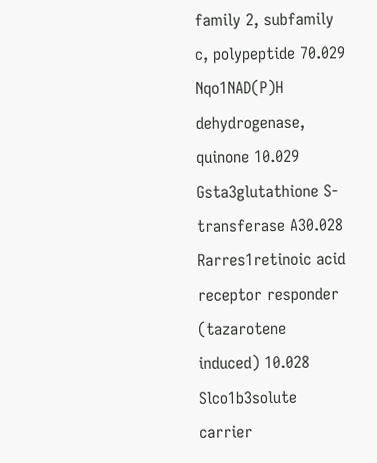family 2, subfamily c, polypeptide 70.029
Nqo1NAD(P)H dehydrogenase, quinone 10.029
Gsta3glutathione S-transferase A30.028
Rarres1retinoic acid receptor responder (tazarotene induced) 10.028
Slco1b3solute carrier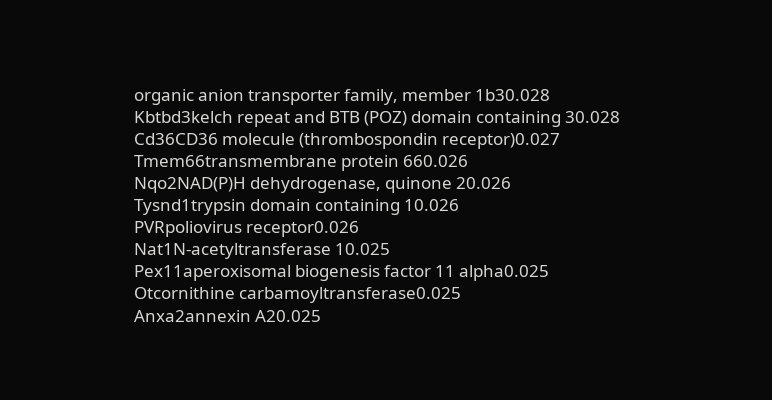organic anion transporter family, member 1b30.028
Kbtbd3kelch repeat and BTB (POZ) domain containing 30.028
Cd36CD36 molecule (thrombospondin receptor)0.027
Tmem66transmembrane protein 660.026
Nqo2NAD(P)H dehydrogenase, quinone 20.026
Tysnd1trypsin domain containing 10.026
PVRpoliovirus receptor0.026
Nat1N-acetyltransferase 10.025
Pex11aperoxisomal biogenesis factor 11 alpha0.025
Otcornithine carbamoyltransferase0.025
Anxa2annexin A20.025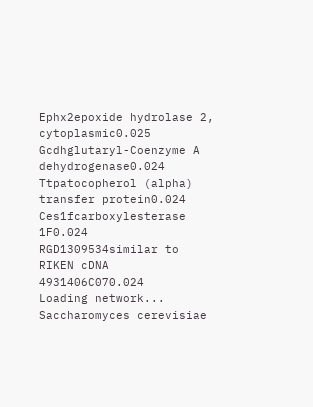Ephx2epoxide hydrolase 2, cytoplasmic0.025
Gcdhglutaryl-Coenzyme A dehydrogenase0.024
Ttpatocopherol (alpha) transfer protein0.024
Ces1fcarboxylesterase 1F0.024
RGD1309534similar to RIKEN cDNA 4931406C070.024
Loading network...
Saccharomyces cerevisiae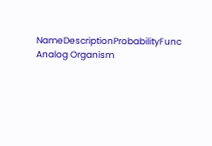NameDescriptionProbabilityFunc Analog Organism